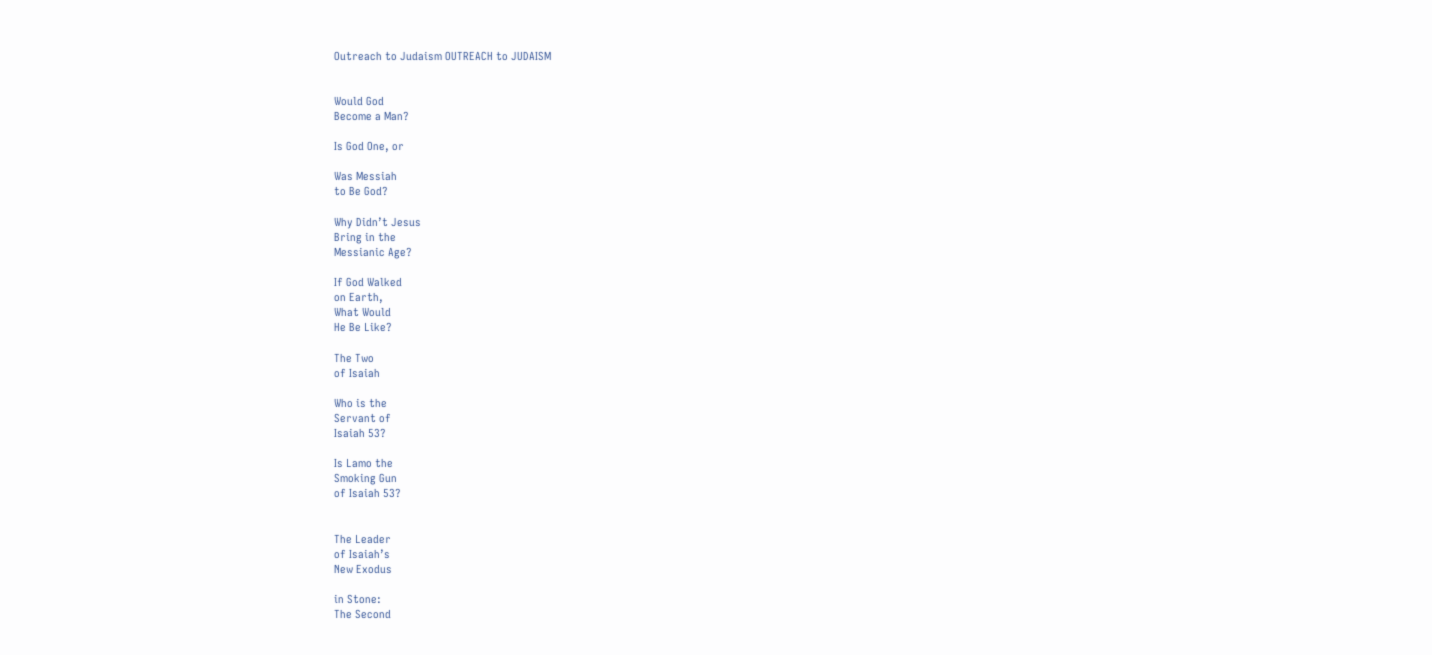Outreach to Judaism OUTREACH to JUDAISM


Would God
Become a Man?

Is God One, or

Was Messiah
to Be God?

Why Didn’t Jesus
Bring in the
Messianic Age?

If God Walked
on Earth,
What Would
He Be Like?

The Two
of Isaiah

Who is the
Servant of
Isaiah 53?

Is Lamo the
Smoking Gun
of Isaiah 53?


The Leader
of Isaiah’s
New Exodus

in Stone:
The Second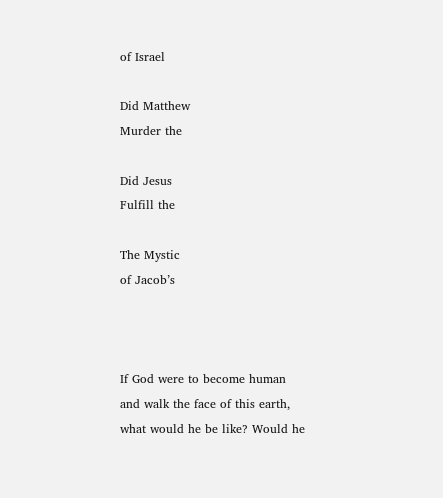of Israel

Did Matthew
Murder the

Did Jesus
Fulfill the

The Mystic
of Jacob’s



If God were to become human and walk the face of this earth, what would he be like? Would he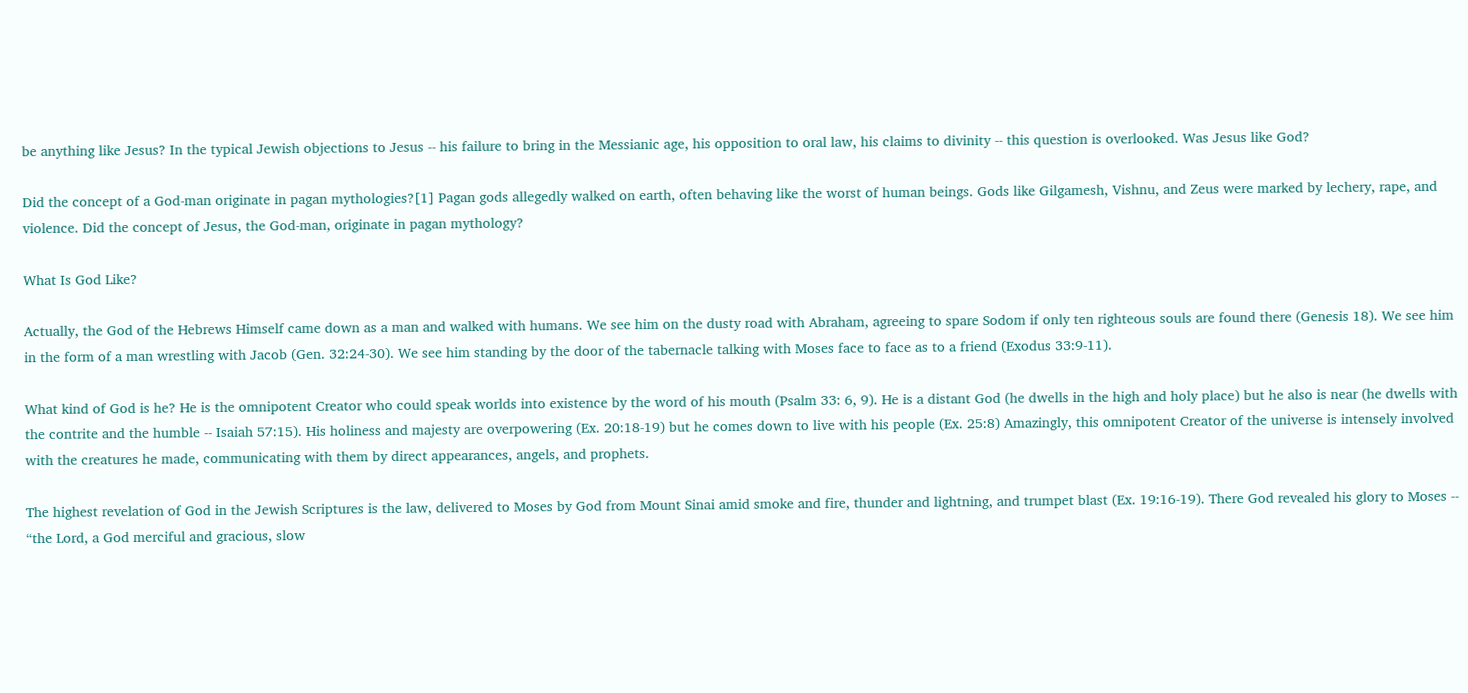be anything like Jesus? In the typical Jewish objections to Jesus -- his failure to bring in the Messianic age, his opposition to oral law, his claims to divinity -- this question is overlooked. Was Jesus like God?

Did the concept of a God-man originate in pagan mythologies?[1] Pagan gods allegedly walked on earth, often behaving like the worst of human beings. Gods like Gilgamesh, Vishnu, and Zeus were marked by lechery, rape, and violence. Did the concept of Jesus, the God-man, originate in pagan mythology?

What Is God Like?

Actually, the God of the Hebrews Himself came down as a man and walked with humans. We see him on the dusty road with Abraham, agreeing to spare Sodom if only ten righteous souls are found there (Genesis 18). We see him in the form of a man wrestling with Jacob (Gen. 32:24-30). We see him standing by the door of the tabernacle talking with Moses face to face as to a friend (Exodus 33:9-11).

What kind of God is he? He is the omnipotent Creator who could speak worlds into existence by the word of his mouth (Psalm 33: 6, 9). He is a distant God (he dwells in the high and holy place) but he also is near (he dwells with the contrite and the humble -- Isaiah 57:15). His holiness and majesty are overpowering (Ex. 20:18-19) but he comes down to live with his people (Ex. 25:8) Amazingly, this omnipotent Creator of the universe is intensely involved with the creatures he made, communicating with them by direct appearances, angels, and prophets.

The highest revelation of God in the Jewish Scriptures is the law, delivered to Moses by God from Mount Sinai amid smoke and fire, thunder and lightning, and trumpet blast (Ex. 19:16-19). There God revealed his glory to Moses -- “the Lord, a God merciful and gracious, slow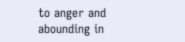to anger and abounding in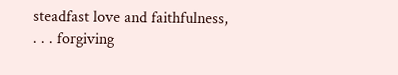steadfast love and faithfulness, . . . forgiving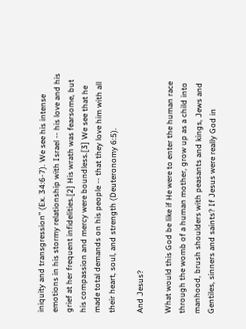iniquity and transgression” (Ex. 34:6-7). We see his intense emotions in his stormy relationship with Israel -- his love and his grief at her frequent infidelities.[2] His wrath was fearsome, but his compassion and mercy were boundless.[3] We see that he made total demands on his people -- that they love him with all their heart, soul, and strength (Deuteronomy 6:5).

And Jesus?

What would this God be like if He were to enter the human race through the womb of a human mother, grow up as a child into manhood, brush shoulders with peasants and kings, Jews and Gentiles, sinners and saints? If Jesus were really God in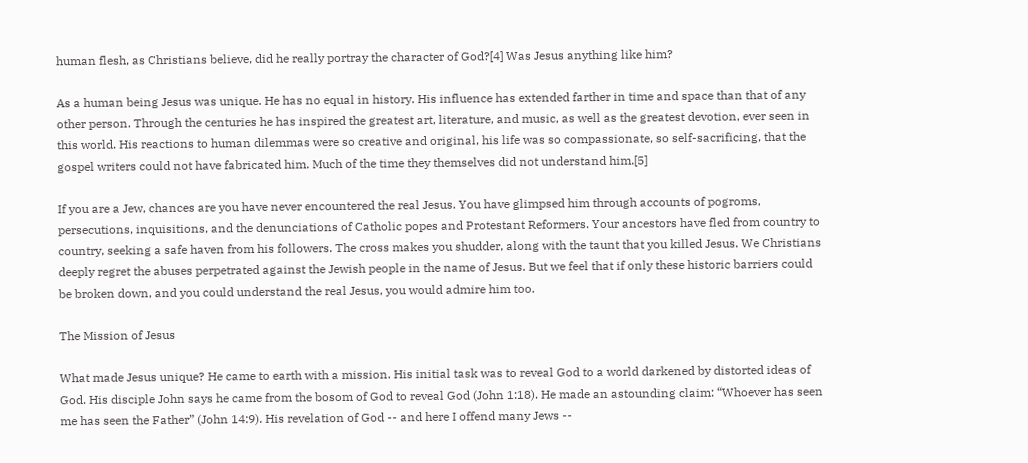human flesh, as Christians believe, did he really portray the character of God?[4] Was Jesus anything like him?

As a human being Jesus was unique. He has no equal in history. His influence has extended farther in time and space than that of any other person. Through the centuries he has inspired the greatest art, literature, and music, as well as the greatest devotion, ever seen in this world. His reactions to human dilemmas were so creative and original, his life was so compassionate, so self-sacrificing, that the gospel writers could not have fabricated him. Much of the time they themselves did not understand him.[5]

If you are a Jew, chances are you have never encountered the real Jesus. You have glimpsed him through accounts of pogroms, persecutions, inquisitions, and the denunciations of Catholic popes and Protestant Reformers. Your ancestors have fled from country to country, seeking a safe haven from his followers. The cross makes you shudder, along with the taunt that you killed Jesus. We Christians deeply regret the abuses perpetrated against the Jewish people in the name of Jesus. But we feel that if only these historic barriers could be broken down, and you could understand the real Jesus, you would admire him too.

The Mission of Jesus

What made Jesus unique? He came to earth with a mission. His initial task was to reveal God to a world darkened by distorted ideas of God. His disciple John says he came from the bosom of God to reveal God (John 1:18). He made an astounding claim: “Whoever has seen me has seen the Father” (John 14:9). His revelation of God -- and here I offend many Jews --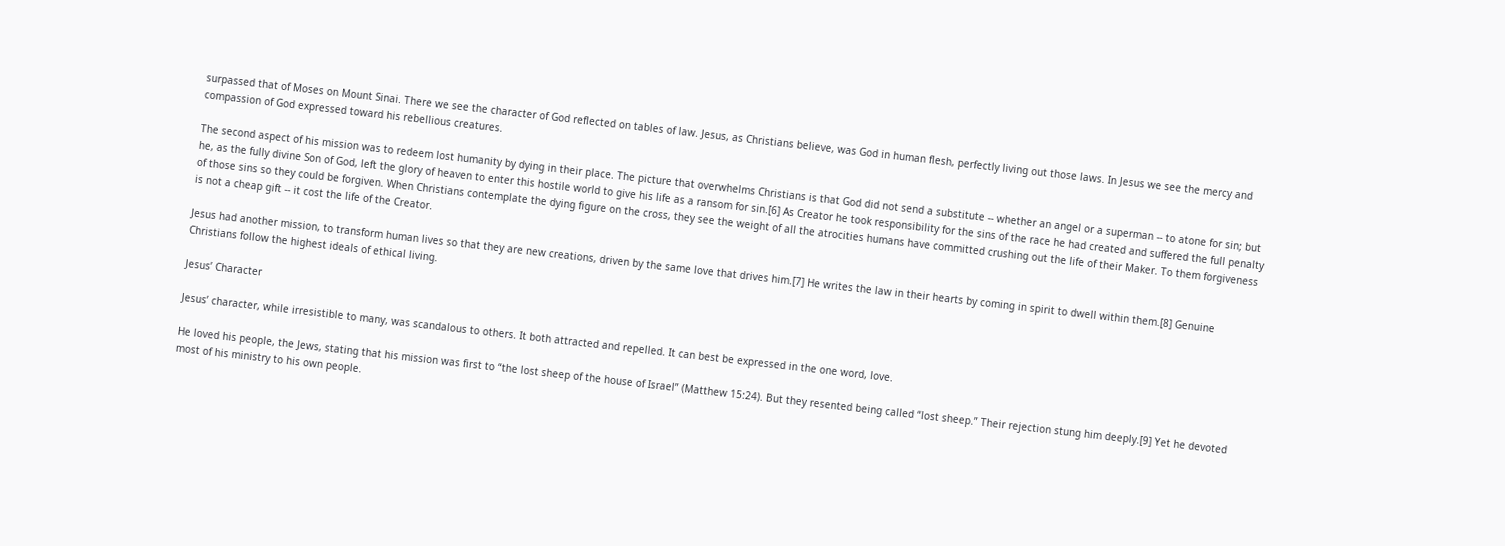surpassed that of Moses on Mount Sinai. There we see the character of God reflected on tables of law. Jesus, as Christians believe, was God in human flesh, perfectly living out those laws. In Jesus we see the mercy and compassion of God expressed toward his rebellious creatures.

The second aspect of his mission was to redeem lost humanity by dying in their place. The picture that overwhelms Christians is that God did not send a substitute -- whether an angel or a superman -- to atone for sin; but he, as the fully divine Son of God, left the glory of heaven to enter this hostile world to give his life as a ransom for sin.[6] As Creator he took responsibility for the sins of the race he had created and suffered the full penalty of those sins so they could be forgiven. When Christians contemplate the dying figure on the cross, they see the weight of all the atrocities humans have committed crushing out the life of their Maker. To them forgiveness is not a cheap gift -- it cost the life of the Creator.

Jesus had another mission, to transform human lives so that they are new creations, driven by the same love that drives him.[7] He writes the law in their hearts by coming in spirit to dwell within them.[8] Genuine Christians follow the highest ideals of ethical living.

Jesus’ Character

Jesus’ character, while irresistible to many, was scandalous to others. It both attracted and repelled. It can best be expressed in the one word, love.

He loved his people, the Jews, stating that his mission was first to “the lost sheep of the house of Israel” (Matthew 15:24). But they resented being called “lost sheep.” Their rejection stung him deeply.[9] Yet he devoted most of his ministry to his own people.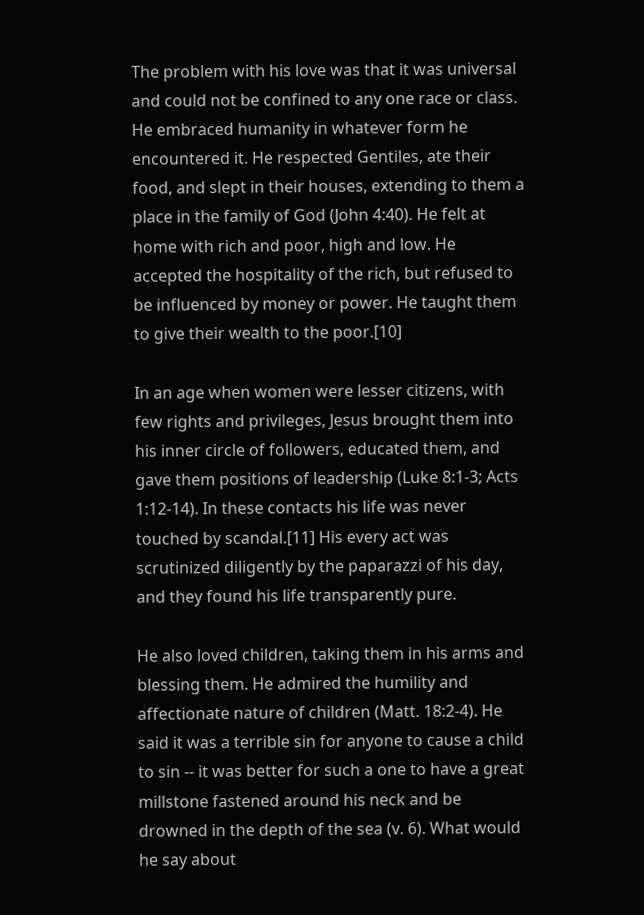The problem with his love was that it was universal and could not be confined to any one race or class. He embraced humanity in whatever form he encountered it. He respected Gentiles, ate their food, and slept in their houses, extending to them a place in the family of God (John 4:40). He felt at home with rich and poor, high and low. He accepted the hospitality of the rich, but refused to be influenced by money or power. He taught them to give their wealth to the poor.[10]

In an age when women were lesser citizens, with few rights and privileges, Jesus brought them into his inner circle of followers, educated them, and gave them positions of leadership (Luke 8:1-3; Acts 1:12-14). In these contacts his life was never touched by scandal.[11] His every act was scrutinized diligently by the paparazzi of his day, and they found his life transparently pure.

He also loved children, taking them in his arms and blessing them. He admired the humility and affectionate nature of children (Matt. 18:2-4). He said it was a terrible sin for anyone to cause a child to sin -- it was better for such a one to have a great millstone fastened around his neck and be drowned in the depth of the sea (v. 6). What would he say about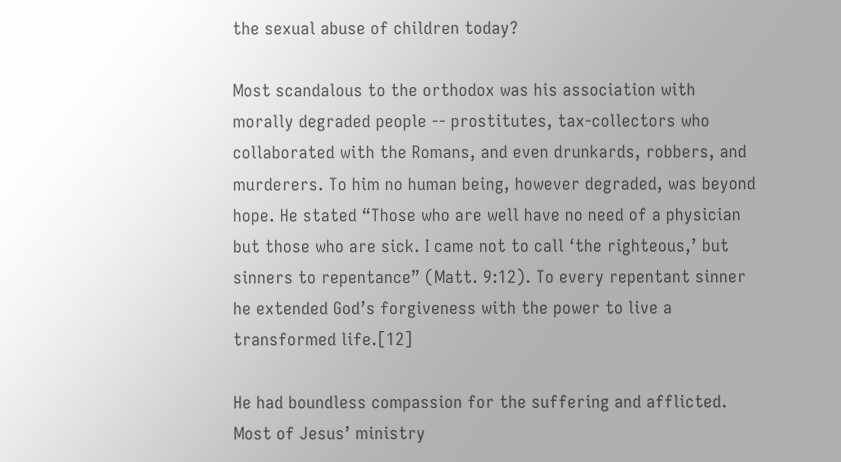the sexual abuse of children today?

Most scandalous to the orthodox was his association with morally degraded people -- prostitutes, tax-collectors who collaborated with the Romans, and even drunkards, robbers, and murderers. To him no human being, however degraded, was beyond hope. He stated “Those who are well have no need of a physician but those who are sick. I came not to call ‘the righteous,’ but sinners to repentance” (Matt. 9:12). To every repentant sinner he extended God’s forgiveness with the power to live a transformed life.[12]

He had boundless compassion for the suffering and afflicted. Most of Jesus’ ministry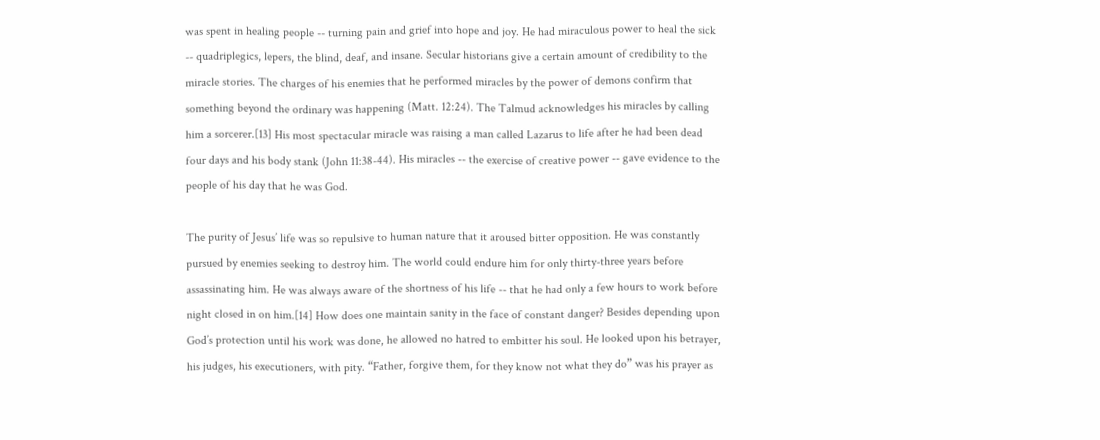was spent in healing people -- turning pain and grief into hope and joy. He had miraculous power to heal the sick -- quadriplegics, lepers, the blind, deaf, and insane. Secular historians give a certain amount of credibility to the miracle stories. The charges of his enemies that he performed miracles by the power of demons confirm that something beyond the ordinary was happening (Matt. 12:24). The Talmud acknowledges his miracles by calling him a sorcerer.[13] His most spectacular miracle was raising a man called Lazarus to life after he had been dead four days and his body stank (John 11:38-44). His miracles -- the exercise of creative power -- gave evidence to the people of his day that he was God.

The purity of Jesus’ life was so repulsive to human nature that it aroused bitter opposition. He was constantly pursued by enemies seeking to destroy him. The world could endure him for only thirty-three years before assassinating him. He was always aware of the shortness of his life -- that he had only a few hours to work before night closed in on him.[14] How does one maintain sanity in the face of constant danger? Besides depending upon God’s protection until his work was done, he allowed no hatred to embitter his soul. He looked upon his betrayer, his judges, his executioners, with pity. “Father, forgive them, for they know not what they do” was his prayer as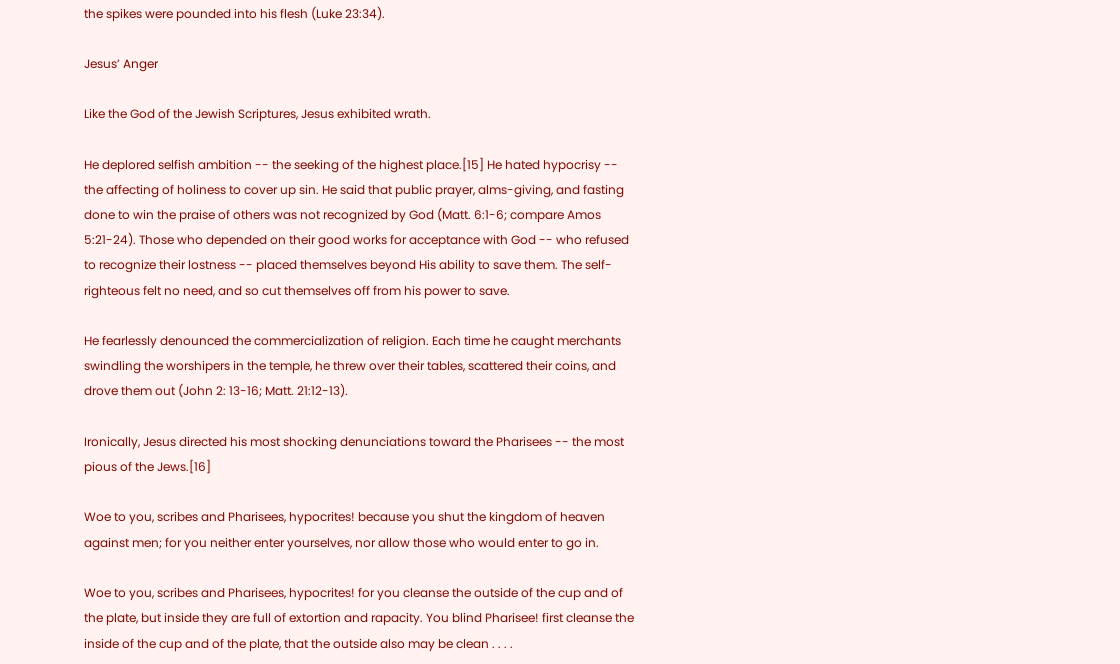the spikes were pounded into his flesh (Luke 23:34).

Jesus’ Anger

Like the God of the Jewish Scriptures, Jesus exhibited wrath.

He deplored selfish ambition -- the seeking of the highest place.[15] He hated hypocrisy -- the affecting of holiness to cover up sin. He said that public prayer, alms-giving, and fasting done to win the praise of others was not recognized by God (Matt. 6:1-6; compare Amos 5:21-24). Those who depended on their good works for acceptance with God -- who refused to recognize their lostness -- placed themselves beyond His ability to save them. The self-righteous felt no need, and so cut themselves off from his power to save.

He fearlessly denounced the commercialization of religion. Each time he caught merchants swindling the worshipers in the temple, he threw over their tables, scattered their coins, and drove them out (John 2: 13-16; Matt. 21:12-13).

Ironically, Jesus directed his most shocking denunciations toward the Pharisees -- the most pious of the Jews.[16]

Woe to you, scribes and Pharisees, hypocrites! because you shut the kingdom of heaven against men; for you neither enter yourselves, nor allow those who would enter to go in.

Woe to you, scribes and Pharisees, hypocrites! for you cleanse the outside of the cup and of the plate, but inside they are full of extortion and rapacity. You blind Pharisee! first cleanse the inside of the cup and of the plate, that the outside also may be clean . . . .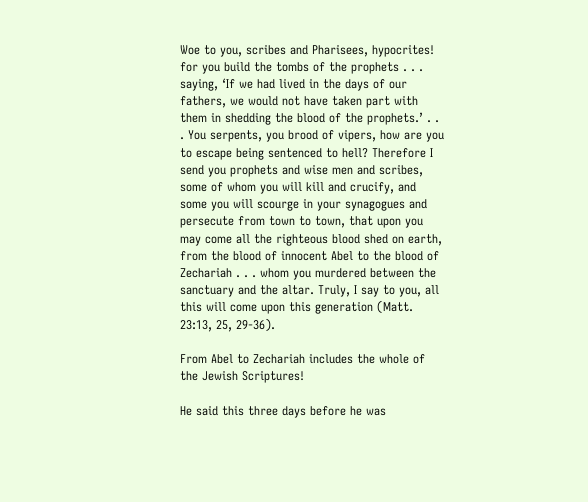Woe to you, scribes and Pharisees, hypocrites! for you build the tombs of the prophets . . . saying, ‘If we had lived in the days of our fathers, we would not have taken part with them in shedding the blood of the prophets.’ . . . You serpents, you brood of vipers, how are you to escape being sentenced to hell? Therefore I send you prophets and wise men and scribes, some of whom you will kill and crucify, and some you will scourge in your synagogues and persecute from town to town, that upon you may come all the righteous blood shed on earth, from the blood of innocent Abel to the blood of Zechariah . . . whom you murdered between the sanctuary and the altar. Truly, I say to you, all this will come upon this generation (Matt. 23:13, 25, 29-36).

From Abel to Zechariah includes the whole of the Jewish Scriptures!

He said this three days before he was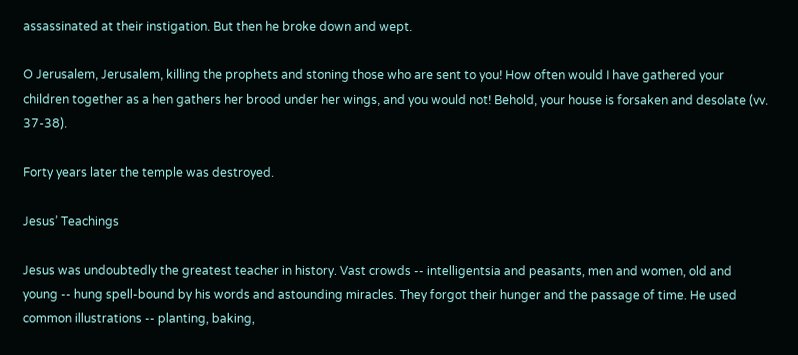assassinated at their instigation. But then he broke down and wept.

O Jerusalem, Jerusalem, killing the prophets and stoning those who are sent to you! How often would I have gathered your children together as a hen gathers her brood under her wings, and you would not! Behold, your house is forsaken and desolate (vv. 37-38).

Forty years later the temple was destroyed.

Jesus’ Teachings

Jesus was undoubtedly the greatest teacher in history. Vast crowds -- intelligentsia and peasants, men and women, old and young -- hung spell-bound by his words and astounding miracles. They forgot their hunger and the passage of time. He used common illustrations -- planting, baking,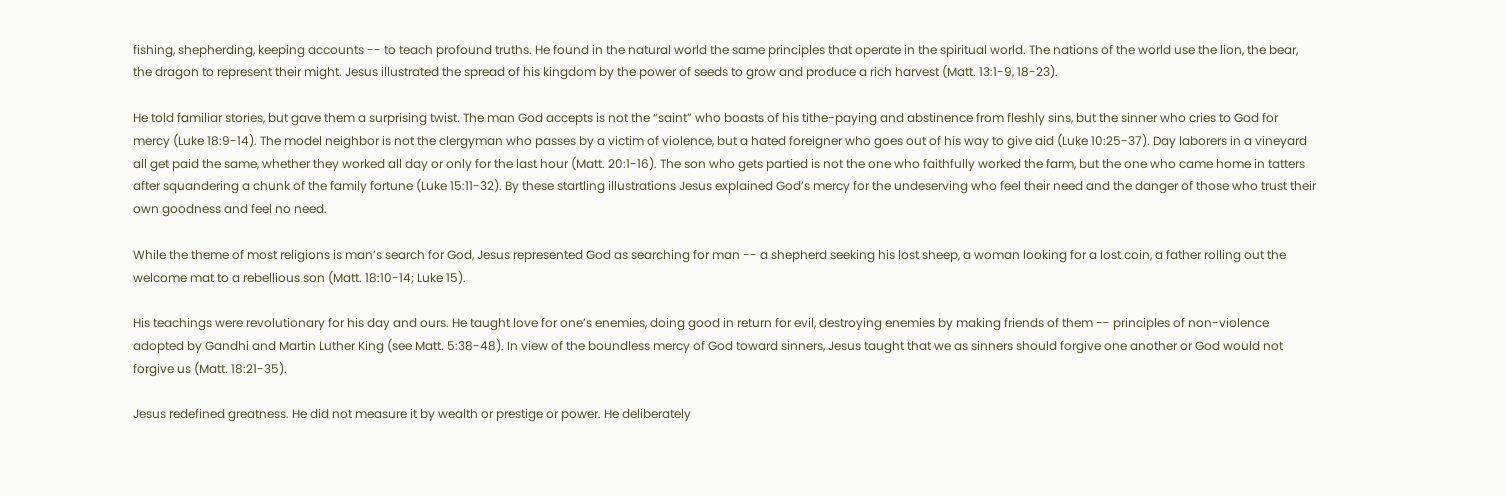fishing, shepherding, keeping accounts -- to teach profound truths. He found in the natural world the same principles that operate in the spiritual world. The nations of the world use the lion, the bear, the dragon to represent their might. Jesus illustrated the spread of his kingdom by the power of seeds to grow and produce a rich harvest (Matt. 13:1-9, 18-23).

He told familiar stories, but gave them a surprising twist. The man God accepts is not the “saint” who boasts of his tithe-paying and abstinence from fleshly sins, but the sinner who cries to God for mercy (Luke 18:9-14). The model neighbor is not the clergyman who passes by a victim of violence, but a hated foreigner who goes out of his way to give aid (Luke 10:25-37). Day laborers in a vineyard all get paid the same, whether they worked all day or only for the last hour (Matt. 20:1-16). The son who gets partied is not the one who faithfully worked the farm, but the one who came home in tatters after squandering a chunk of the family fortune (Luke 15:11-32). By these startling illustrations Jesus explained God’s mercy for the undeserving who feel their need and the danger of those who trust their own goodness and feel no need.

While the theme of most religions is man’s search for God, Jesus represented God as searching for man -- a shepherd seeking his lost sheep, a woman looking for a lost coin, a father rolling out the welcome mat to a rebellious son (Matt. 18:10-14; Luke 15).

His teachings were revolutionary for his day and ours. He taught love for one’s enemies, doing good in return for evil, destroying enemies by making friends of them -- principles of non-violence adopted by Gandhi and Martin Luther King (see Matt. 5:38-48). In view of the boundless mercy of God toward sinners, Jesus taught that we as sinners should forgive one another or God would not forgive us (Matt. 18:21-35).

Jesus redefined greatness. He did not measure it by wealth or prestige or power. He deliberately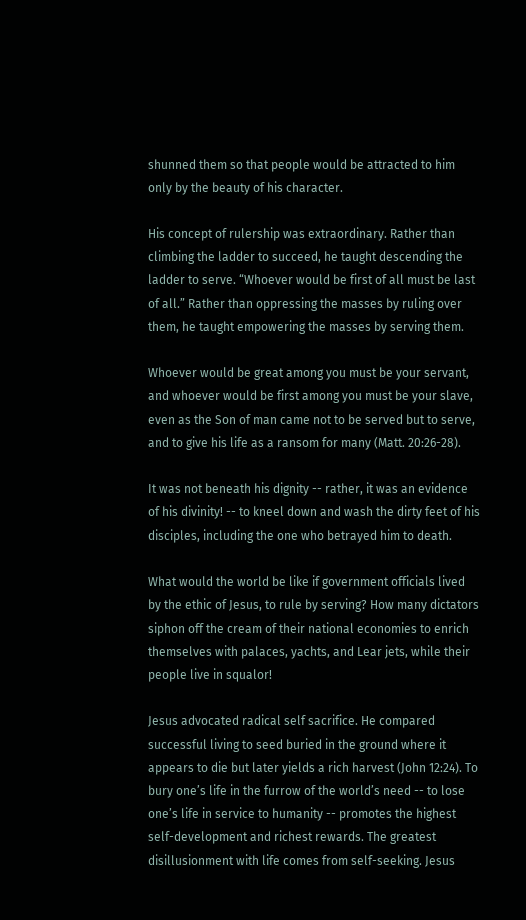shunned them so that people would be attracted to him only by the beauty of his character.

His concept of rulership was extraordinary. Rather than climbing the ladder to succeed, he taught descending the ladder to serve. “Whoever would be first of all must be last of all.” Rather than oppressing the masses by ruling over them, he taught empowering the masses by serving them.

Whoever would be great among you must be your servant, and whoever would be first among you must be your slave, even as the Son of man came not to be served but to serve, and to give his life as a ransom for many (Matt. 20:26-28).

It was not beneath his dignity -- rather, it was an evidence of his divinity! -- to kneel down and wash the dirty feet of his disciples, including the one who betrayed him to death.

What would the world be like if government officials lived by the ethic of Jesus, to rule by serving? How many dictators siphon off the cream of their national economies to enrich themselves with palaces, yachts, and Lear jets, while their people live in squalor!

Jesus advocated radical self sacrifice. He compared successful living to seed buried in the ground where it appears to die but later yields a rich harvest (John 12:24). To bury one’s life in the furrow of the world’s need -- to lose one’s life in service to humanity -- promotes the highest self-development and richest rewards. The greatest disillusionment with life comes from self-seeking. Jesus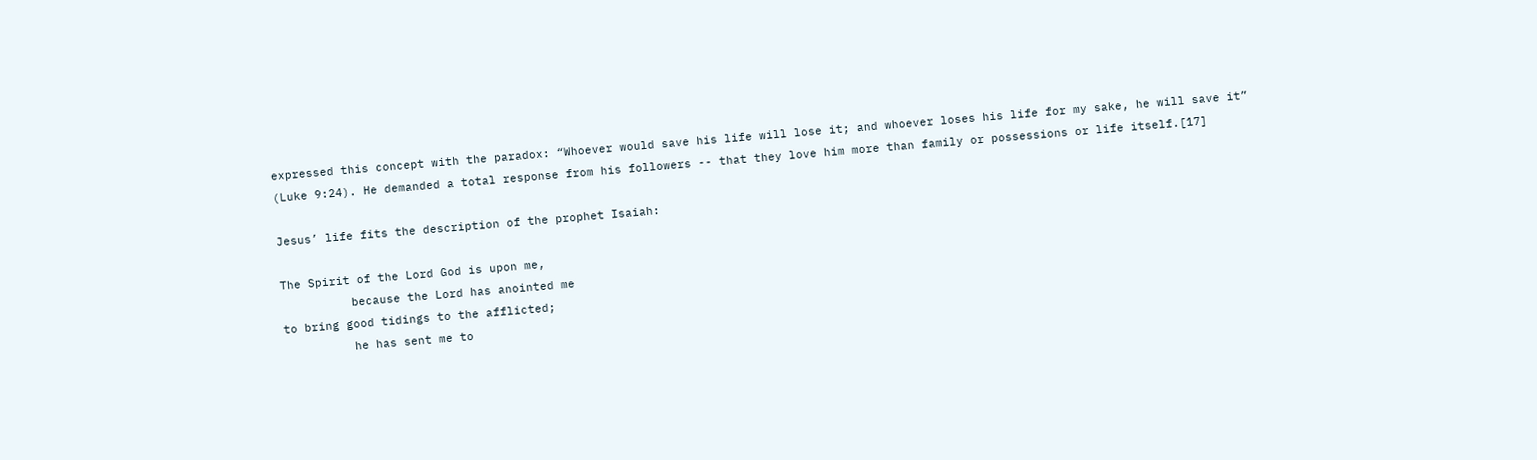expressed this concept with the paradox: “Whoever would save his life will lose it; and whoever loses his life for my sake, he will save it” (Luke 9:24). He demanded a total response from his followers -- that they love him more than family or possessions or life itself.[17]

Jesus’ life fits the description of the prophet Isaiah:

The Spirit of the Lord God is upon me,
          because the Lord has anointed me
to bring good tidings to the afflicted;
          he has sent me to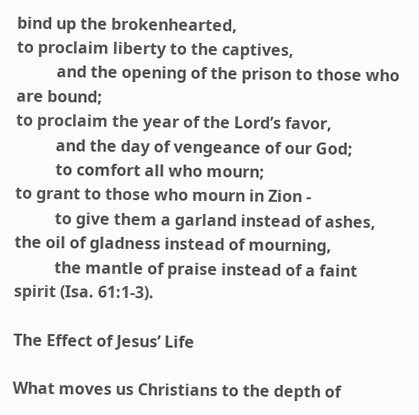bind up the brokenhearted,
to proclaim liberty to the captives,
          and the opening of the prison to those who are bound;
to proclaim the year of the Lord’s favor,
          and the day of vengeance of our God;
          to comfort all who mourn;
to grant to those who mourn in Zion -
          to give them a garland instead of ashes,
the oil of gladness instead of mourning,
          the mantle of praise instead of a faint spirit (Isa. 61:1-3).

The Effect of Jesus’ Life

What moves us Christians to the depth of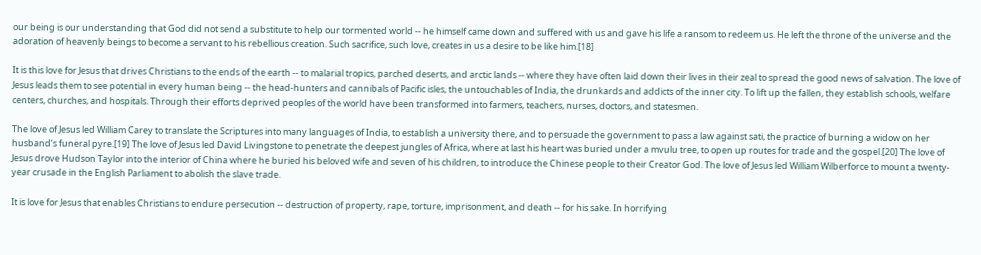our being is our understanding that God did not send a substitute to help our tormented world -- he himself came down and suffered with us and gave his life a ransom to redeem us. He left the throne of the universe and the adoration of heavenly beings to become a servant to his rebellious creation. Such sacrifice, such love, creates in us a desire to be like him.[18]

It is this love for Jesus that drives Christians to the ends of the earth -- to malarial tropics, parched deserts, and arctic lands -- where they have often laid down their lives in their zeal to spread the good news of salvation. The love of Jesus leads them to see potential in every human being -- the head-hunters and cannibals of Pacific isles, the untouchables of India, the drunkards and addicts of the inner city. To lift up the fallen, they establish schools, welfare centers, churches, and hospitals. Through their efforts deprived peoples of the world have been transformed into farmers, teachers, nurses, doctors, and statesmen.

The love of Jesus led William Carey to translate the Scriptures into many languages of India, to establish a university there, and to persuade the government to pass a law against sati, the practice of burning a widow on her husband’s funeral pyre.[19] The love of Jesus led David Livingstone to penetrate the deepest jungles of Africa, where at last his heart was buried under a mvulu tree, to open up routes for trade and the gospel.[20] The love of Jesus drove Hudson Taylor into the interior of China where he buried his beloved wife and seven of his children, to introduce the Chinese people to their Creator God. The love of Jesus led William Wilberforce to mount a twenty-year crusade in the English Parliament to abolish the slave trade.

It is love for Jesus that enables Christians to endure persecution -- destruction of property, rape, torture, imprisonment, and death -- for his sake. In horrifying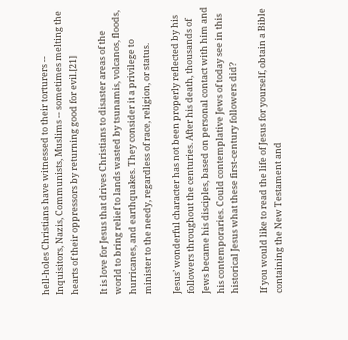hell-holes Christians have witnessed to their torturers -- Inquisitors, Nazis, Communists, Muslims -- sometimes melting the hearts of their oppressors by returning good for evil.[21]

It is love for Jesus that drives Christians to disaster areas of the world to bring relief to lands wasted by tsunamis, volcanos, floods, hurricanes, and earthquakes. They consider it a privilege to minister to the needy, regardless of race, religion, or status.

Jesus’ wonderful character has not been properly reflected by his followers throughout the centuries. After his death, thousands of Jews became his disciples, based on personal contact with him and his contemporaries. Could contemplative Jews of today see in this historical Jesus what these first-century followers did?

If you would like to read the life of Jesus for yourself, obtain a Bible containing the New Testament and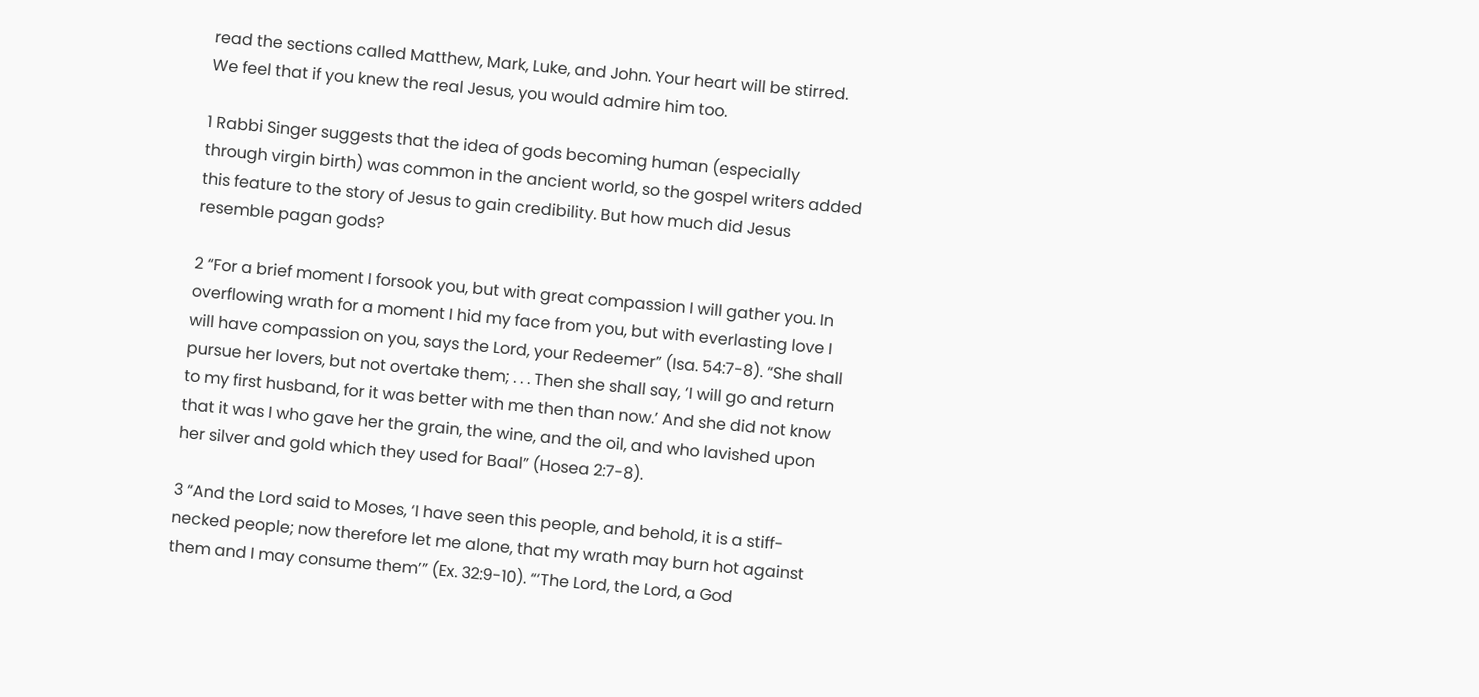read the sections called Matthew, Mark, Luke, and John. Your heart will be stirred. We feel that if you knew the real Jesus, you would admire him too.

1 Rabbi Singer suggests that the idea of gods becoming human (especially through virgin birth) was common in the ancient world, so the gospel writers added this feature to the story of Jesus to gain credibility. But how much did Jesus resemble pagan gods?

2 “For a brief moment I forsook you, but with great compassion I will gather you. In overflowing wrath for a moment I hid my face from you, but with everlasting love I will have compassion on you, says the Lord, your Redeemer” (Isa. 54:7-8). “She shall pursue her lovers, but not overtake them; . . . Then she shall say, ‘I will go and return to my first husband, for it was better with me then than now.’ And she did not know that it was I who gave her the grain, the wine, and the oil, and who lavished upon her silver and gold which they used for Baal” (Hosea 2:7-8).

3 “And the Lord said to Moses, ‘I have seen this people, and behold, it is a stiff-necked people; now therefore let me alone, that my wrath may burn hot against them and I may consume them’” (Ex. 32:9-10). “‘The Lord, the Lord, a God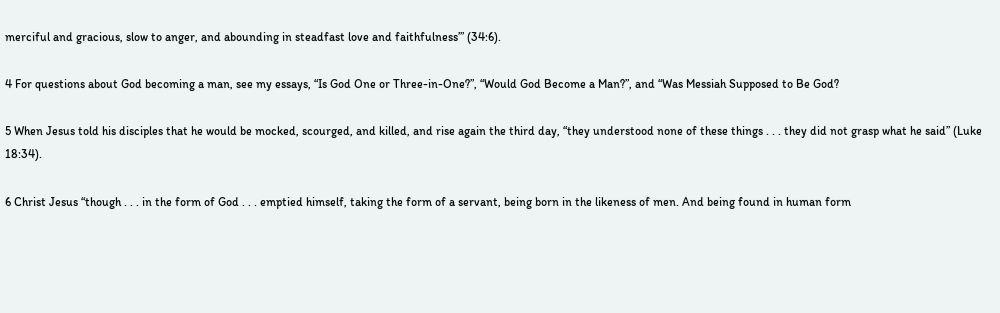merciful and gracious, slow to anger, and abounding in steadfast love and faithfulness’” (34:6).

4 For questions about God becoming a man, see my essays, “Is God One or Three-in-One?”, “Would God Become a Man?”, and “Was Messiah Supposed to Be God?

5 When Jesus told his disciples that he would be mocked, scourged, and killed, and rise again the third day, “they understood none of these things . . . they did not grasp what he said” (Luke 18:34).

6 Christ Jesus “though . . . in the form of God . . . emptied himself, taking the form of a servant, being born in the likeness of men. And being found in human form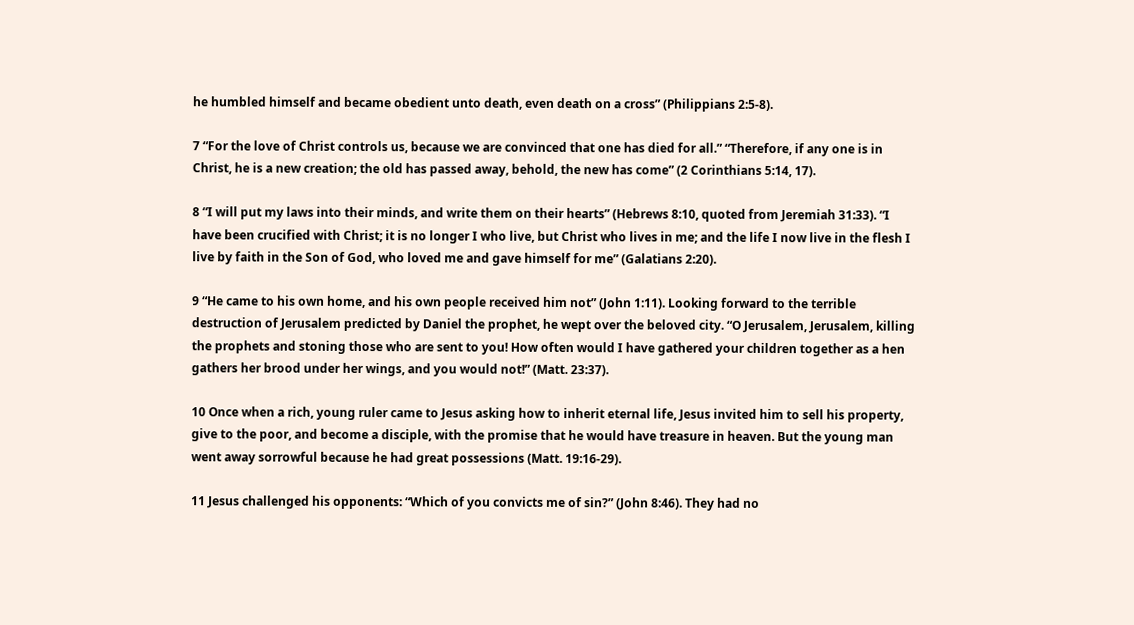he humbled himself and became obedient unto death, even death on a cross” (Philippians 2:5-8).

7 “For the love of Christ controls us, because we are convinced that one has died for all.” “Therefore, if any one is in Christ, he is a new creation; the old has passed away, behold, the new has come” (2 Corinthians 5:14, 17).

8 “I will put my laws into their minds, and write them on their hearts” (Hebrews 8:10, quoted from Jeremiah 31:33). “I have been crucified with Christ; it is no longer I who live, but Christ who lives in me; and the life I now live in the flesh I live by faith in the Son of God, who loved me and gave himself for me” (Galatians 2:20).

9 “He came to his own home, and his own people received him not” (John 1:11). Looking forward to the terrible destruction of Jerusalem predicted by Daniel the prophet, he wept over the beloved city. “O Jerusalem, Jerusalem, killing the prophets and stoning those who are sent to you! How often would I have gathered your children together as a hen gathers her brood under her wings, and you would not!” (Matt. 23:37).

10 Once when a rich, young ruler came to Jesus asking how to inherit eternal life, Jesus invited him to sell his property, give to the poor, and become a disciple, with the promise that he would have treasure in heaven. But the young man went away sorrowful because he had great possessions (Matt. 19:16-29).

11 Jesus challenged his opponents: “Which of you convicts me of sin?” (John 8:46). They had no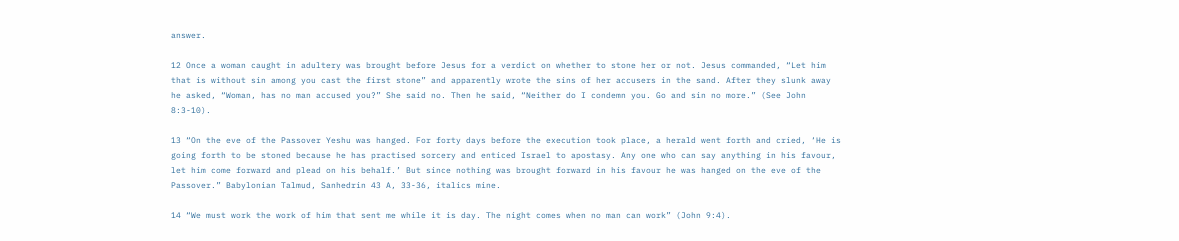answer.

12 Once a woman caught in adultery was brought before Jesus for a verdict on whether to stone her or not. Jesus commanded, “Let him that is without sin among you cast the first stone” and apparently wrote the sins of her accusers in the sand. After they slunk away he asked, “Woman, has no man accused you?” She said no. Then he said, “Neither do I condemn you. Go and sin no more.” (See John 8:3-10).

13 “On the eve of the Passover Yeshu was hanged. For forty days before the execution took place, a herald went forth and cried, ‘He is going forth to be stoned because he has practised sorcery and enticed Israel to apostasy. Any one who can say anything in his favour, let him come forward and plead on his behalf.’ But since nothing was brought forward in his favour he was hanged on the eve of the Passover.” Babylonian Talmud, Sanhedrin 43 A, 33-36, italics mine.

14 “We must work the work of him that sent me while it is day. The night comes when no man can work” (John 9:4).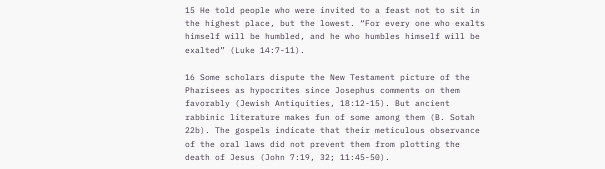15 He told people who were invited to a feast not to sit in the highest place, but the lowest. “For every one who exalts himself will be humbled, and he who humbles himself will be exalted” (Luke 14:7-11).

16 Some scholars dispute the New Testament picture of the Pharisees as hypocrites since Josephus comments on them favorably (Jewish Antiquities, 18:12-15). But ancient rabbinic literature makes fun of some among them (B. Sotah 22b). The gospels indicate that their meticulous observance of the oral laws did not prevent them from plotting the death of Jesus (John 7:19, 32; 11:45-50).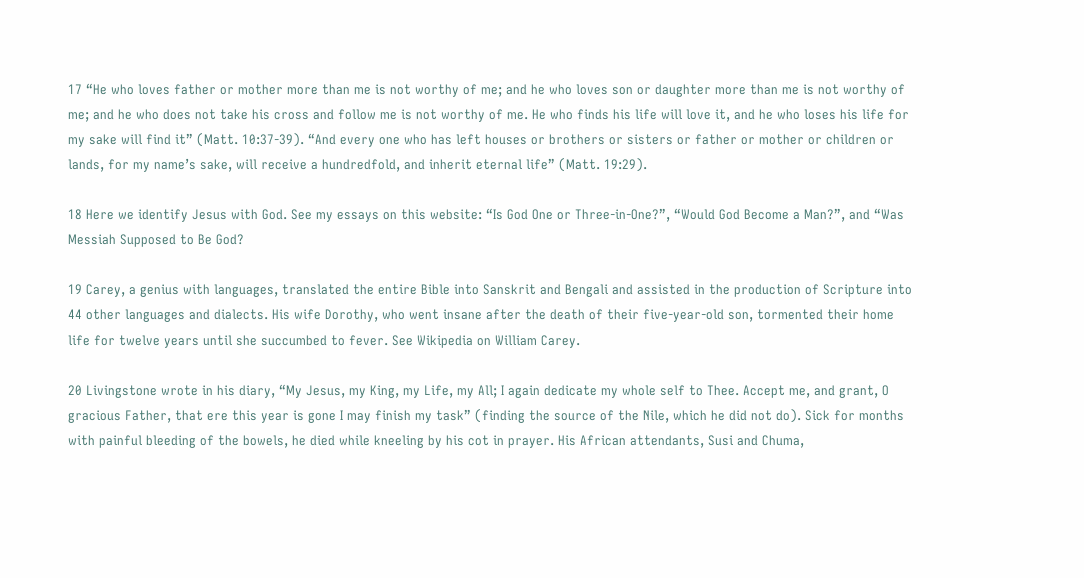17 “He who loves father or mother more than me is not worthy of me; and he who loves son or daughter more than me is not worthy of me; and he who does not take his cross and follow me is not worthy of me. He who finds his life will love it, and he who loses his life for my sake will find it” (Matt. 10:37-39). “And every one who has left houses or brothers or sisters or father or mother or children or lands, for my name’s sake, will receive a hundredfold, and inherit eternal life” (Matt. 19:29).

18 Here we identify Jesus with God. See my essays on this website: “Is God One or Three-in-One?”, “Would God Become a Man?”, and “Was Messiah Supposed to Be God?

19 Carey, a genius with languages, translated the entire Bible into Sanskrit and Bengali and assisted in the production of Scripture into 44 other languages and dialects. His wife Dorothy, who went insane after the death of their five-year-old son, tormented their home life for twelve years until she succumbed to fever. See Wikipedia on William Carey.

20 Livingstone wrote in his diary, “My Jesus, my King, my Life, my All; I again dedicate my whole self to Thee. Accept me, and grant, O gracious Father, that ere this year is gone I may finish my task” (finding the source of the Nile, which he did not do). Sick for months with painful bleeding of the bowels, he died while kneeling by his cot in prayer. His African attendants, Susi and Chuma,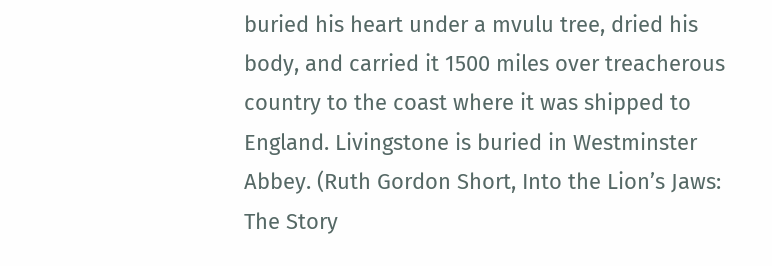buried his heart under a mvulu tree, dried his body, and carried it 1500 miles over treacherous country to the coast where it was shipped to England. Livingstone is buried in Westminster Abbey. (Ruth Gordon Short, Into the Lion’s Jaws: The Story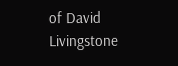of David Livingstone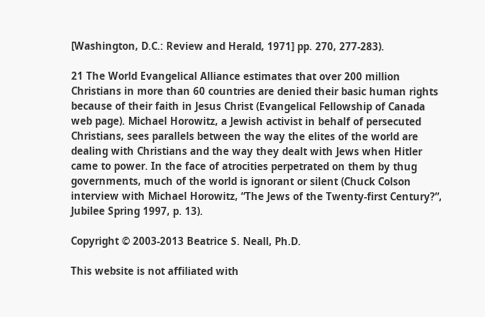[Washington, D.C.: Review and Herald, 1971] pp. 270, 277-283).

21 The World Evangelical Alliance estimates that over 200 million Christians in more than 60 countries are denied their basic human rights because of their faith in Jesus Christ (Evangelical Fellowship of Canada web page). Michael Horowitz, a Jewish activist in behalf of persecuted Christians, sees parallels between the way the elites of the world are dealing with Christians and the way they dealt with Jews when Hitler came to power. In the face of atrocities perpetrated on them by thug governments, much of the world is ignorant or silent (Chuck Colson interview with Michael Horowitz, “The Jews of the Twenty-first Century?”, Jubilee Spring 1997, p. 13).

Copyright © 2003-2013 Beatrice S. Neall, Ph.D.

This website is not affiliated with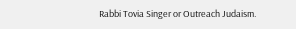Rabbi Tovia Singer or Outreach Judaism.